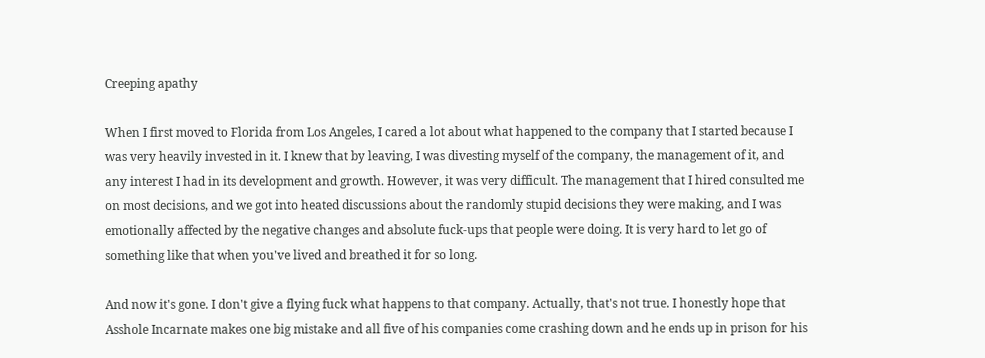Creeping apathy

When I first moved to Florida from Los Angeles, I cared a lot about what happened to the company that I started because I was very heavily invested in it. I knew that by leaving, I was divesting myself of the company, the management of it, and any interest I had in its development and growth. However, it was very difficult. The management that I hired consulted me on most decisions, and we got into heated discussions about the randomly stupid decisions they were making, and I was emotionally affected by the negative changes and absolute fuck-ups that people were doing. It is very hard to let go of something like that when you've lived and breathed it for so long.

And now it's gone. I don't give a flying fuck what happens to that company. Actually, that's not true. I honestly hope that Asshole Incarnate makes one big mistake and all five of his companies come crashing down and he ends up in prison for his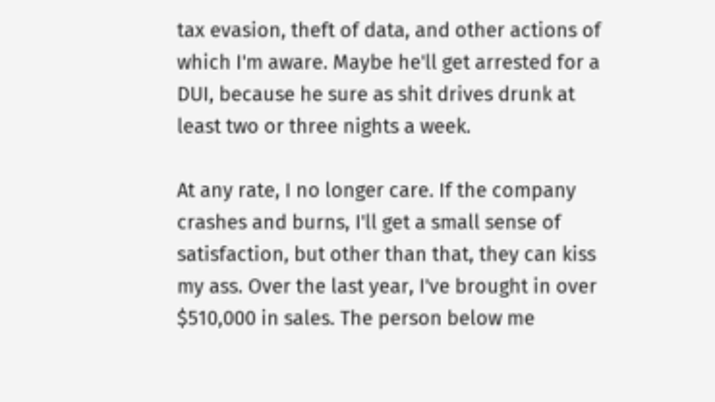tax evasion, theft of data, and other actions of which I'm aware. Maybe he'll get arrested for a DUI, because he sure as shit drives drunk at least two or three nights a week.

At any rate, I no longer care. If the company crashes and burns, I'll get a small sense of satisfaction, but other than that, they can kiss my ass. Over the last year, I've brought in over $510,000 in sales. The person below me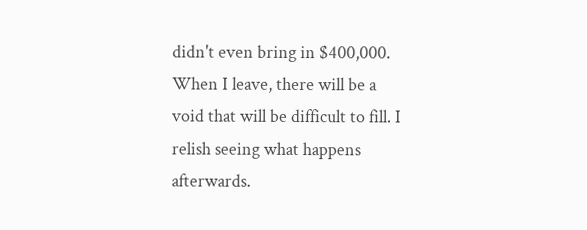didn't even bring in $400,000. When I leave, there will be a void that will be difficult to fill. I relish seeing what happens afterwards.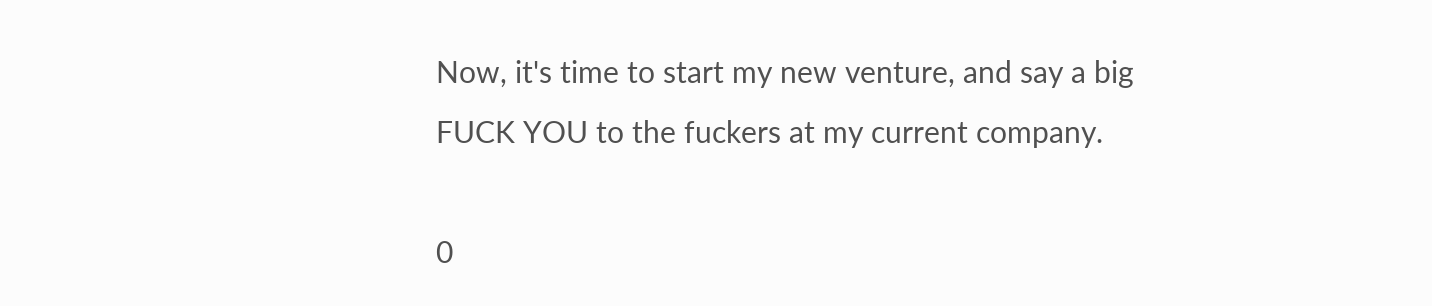Now, it's time to start my new venture, and say a big FUCK YOU to the fuckers at my current company.

0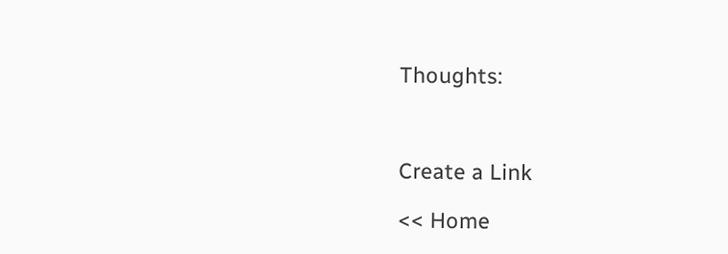Thoughts:



Create a Link

<< Home